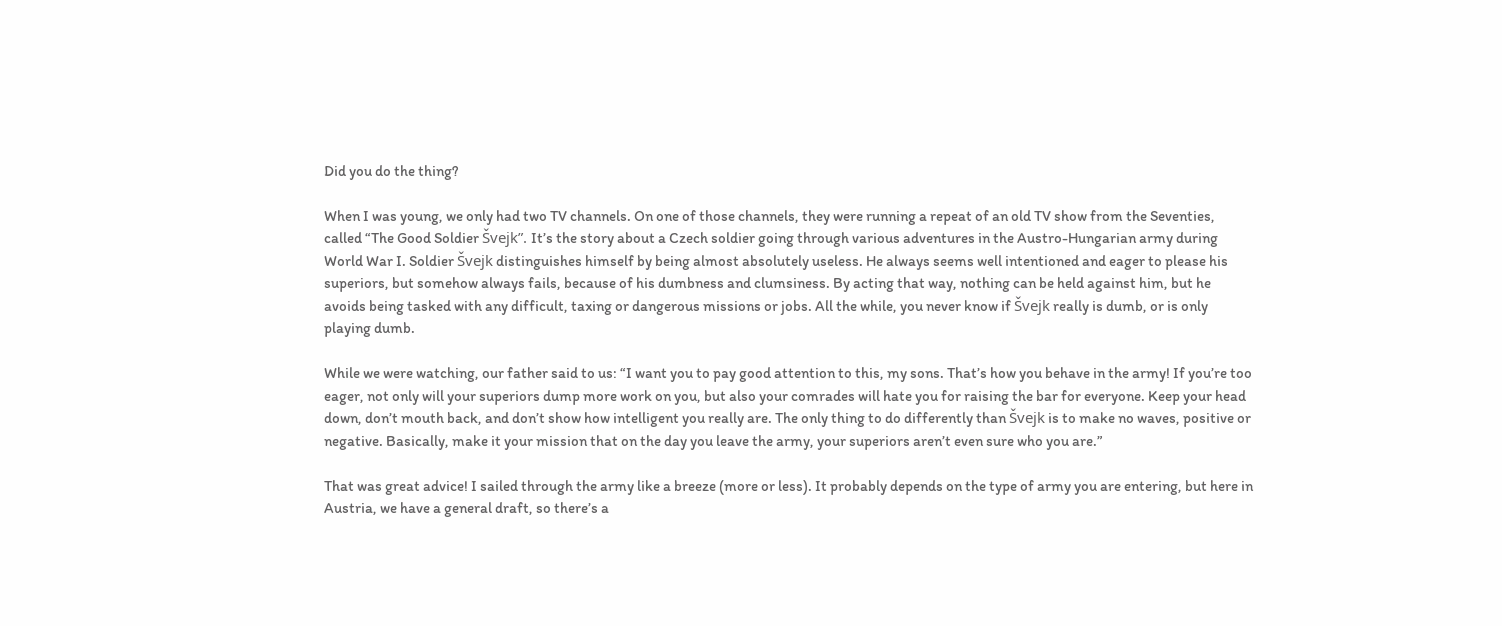Did you do the thing?

When I was young, we only had two TV channels. On one of those channels, they were running a repeat of an old TV show from the Seventies, called “The Good Soldier Švejk”. It’s the story about a Czech soldier going through various adventures in the Austro-Hungarian army during World War I. Soldier Švejk distinguishes himself by being almost absolutely useless. He always seems well intentioned and eager to please his superiors, but somehow always fails, because of his dumbness and clumsiness. By acting that way, nothing can be held against him, but he avoids being tasked with any difficult, taxing or dangerous missions or jobs. All the while, you never know if Švejk really is dumb, or is only playing dumb.

While we were watching, our father said to us: “I want you to pay good attention to this, my sons. That’s how you behave in the army! If you’re too eager, not only will your superiors dump more work on you, but also your comrades will hate you for raising the bar for everyone. Keep your head down, don’t mouth back, and don’t show how intelligent you really are. The only thing to do differently than Švejk is to make no waves, positive or negative. Basically, make it your mission that on the day you leave the army, your superiors aren’t even sure who you are.”

That was great advice! I sailed through the army like a breeze (more or less). It probably depends on the type of army you are entering, but here in Austria, we have a general draft, so there’s a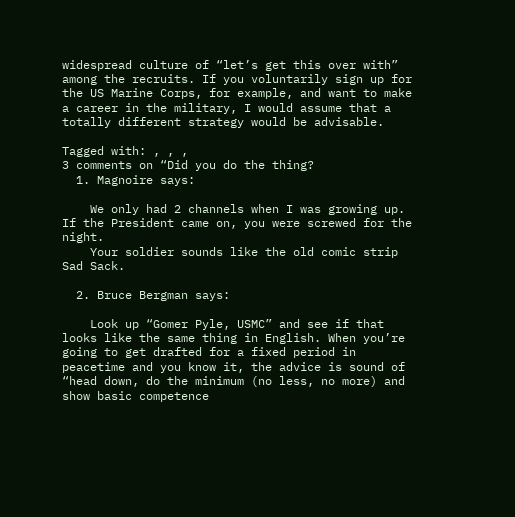widespread culture of “let’s get this over with” among the recruits. If you voluntarily sign up for the US Marine Corps, for example, and want to make a career in the military, I would assume that a totally different strategy would be advisable.

Tagged with: , , ,
3 comments on “Did you do the thing?
  1. Magnoire says:

    We only had 2 channels when I was growing up. If the President came on, you were screwed for the night.
    Your soldier sounds like the old comic strip Sad Sack.

  2. Bruce Bergman says:

    Look up “Gomer Pyle, USMC” and see if that looks like the same thing in English. When you’re going to get drafted for a fixed period in peacetime and you know it, the advice is sound of “head down, do the minimum (no less, no more) and show basic competence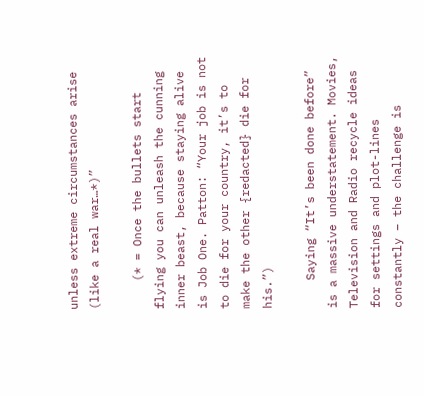unless extreme circumstances arise (like a real war…*)”

    (* = Once the bullets start flying you can unleash the cunning inner beast, because staying alive is Job One. Patton: “Your job is not to die for your country, it’s to make the other {redacted} die for his.”)

    Saying “It’s been done before” is a massive understatement. Movies, Television and Radio recycle ideas for settings and plot-lines constantly – the challenge is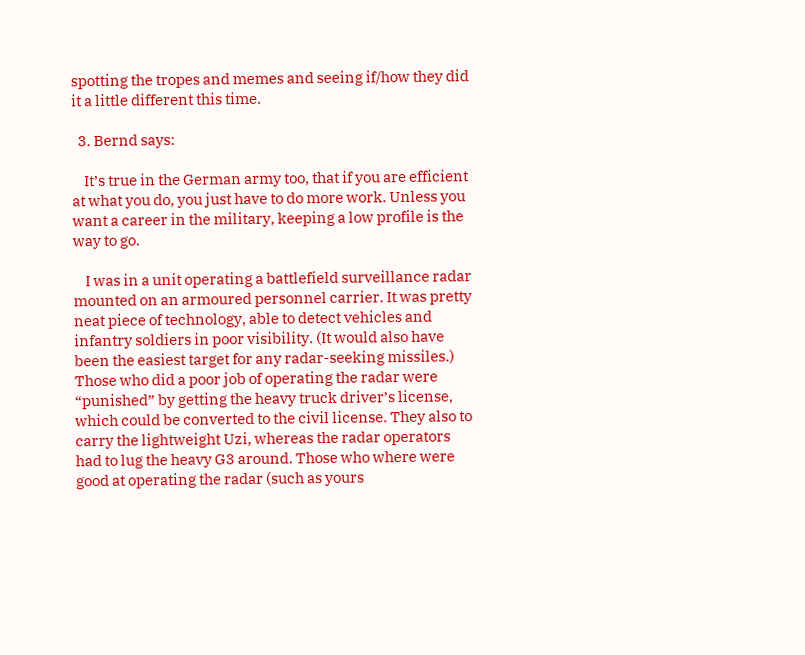spotting the tropes and memes and seeing if/how they did it a little different this time.

  3. Bernd says:

    It’s true in the German army too, that if you are efficient at what you do, you just have to do more work. Unless you want a career in the military, keeping a low profile is the way to go.

    I was in a unit operating a battlefield surveillance radar mounted on an armoured personnel carrier. It was pretty neat piece of technology, able to detect vehicles and infantry soldiers in poor visibility. (It would also have been the easiest target for any radar-seeking missiles.) Those who did a poor job of operating the radar were “punished” by getting the heavy truck driver’s license, which could be converted to the civil license. They also to carry the lightweight Uzi, whereas the radar operators had to lug the heavy G3 around. Those who where were good at operating the radar (such as yours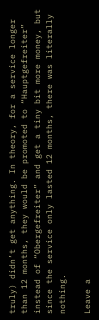truly) didn’t get anything. In theory, for a service longer than 12 months, they would be promoted to “Hauptgefreiter” instead of “Obergefreiter” and get a tiny bit more money, but since the service only lasted 12 months, there was literally nothing.

Leave a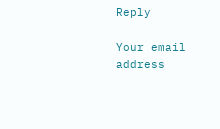Reply

Your email address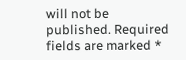will not be published. Required fields are marked *